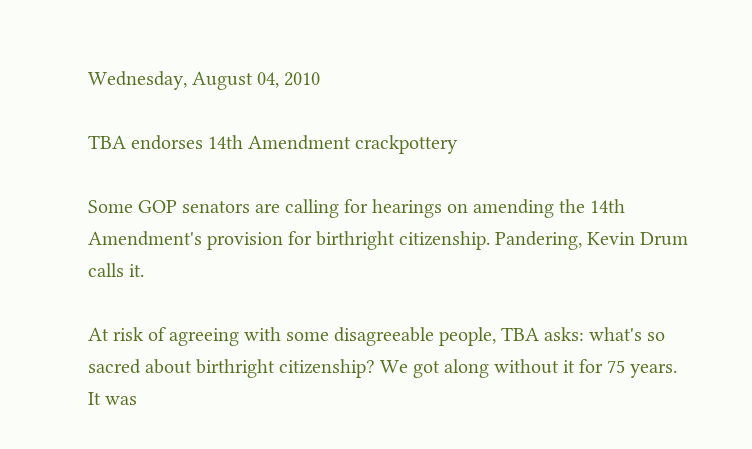Wednesday, August 04, 2010

TBA endorses 14th Amendment crackpottery

Some GOP senators are calling for hearings on amending the 14th Amendment's provision for birthright citizenship. Pandering, Kevin Drum calls it.

At risk of agreeing with some disagreeable people, TBA asks: what's so sacred about birthright citizenship? We got along without it for 75 years. It was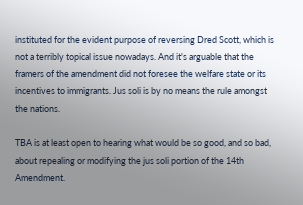instituted for the evident purpose of reversing Dred Scott, which is not a terribly topical issue nowadays. And it's arguable that the framers of the amendment did not foresee the welfare state or its incentives to immigrants. Jus soli is by no means the rule amongst the nations.

TBA is at least open to hearing what would be so good, and so bad, about repealing or modifying the jus soli portion of the 14th Amendment.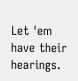Let 'em have their hearings.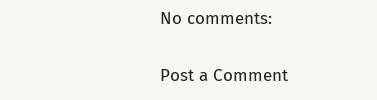No comments:

Post a Comment